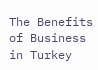The Benefits of Business in Turkey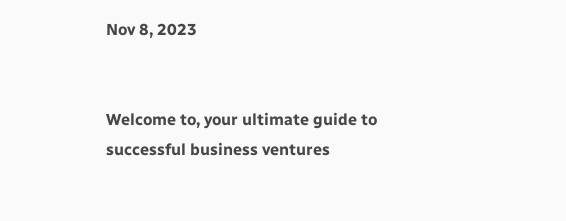Nov 8, 2023


Welcome to, your ultimate guide to successful business ventures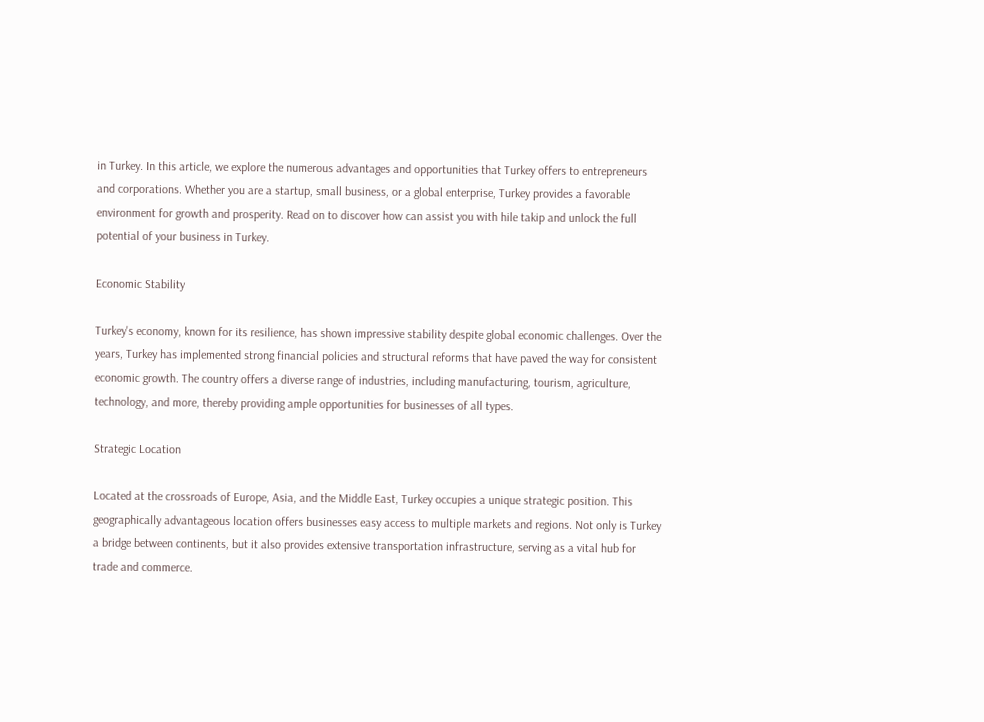in Turkey. In this article, we explore the numerous advantages and opportunities that Turkey offers to entrepreneurs and corporations. Whether you are a startup, small business, or a global enterprise, Turkey provides a favorable environment for growth and prosperity. Read on to discover how can assist you with hile takip and unlock the full potential of your business in Turkey.

Economic Stability

Turkey's economy, known for its resilience, has shown impressive stability despite global economic challenges. Over the years, Turkey has implemented strong financial policies and structural reforms that have paved the way for consistent economic growth. The country offers a diverse range of industries, including manufacturing, tourism, agriculture, technology, and more, thereby providing ample opportunities for businesses of all types.

Strategic Location

Located at the crossroads of Europe, Asia, and the Middle East, Turkey occupies a unique strategic position. This geographically advantageous location offers businesses easy access to multiple markets and regions. Not only is Turkey a bridge between continents, but it also provides extensive transportation infrastructure, serving as a vital hub for trade and commerce.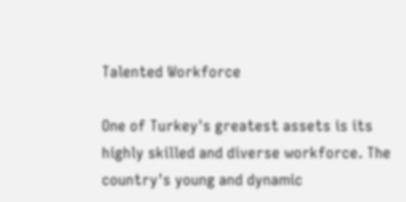Talented Workforce

One of Turkey's greatest assets is its highly skilled and diverse workforce. The country's young and dynamic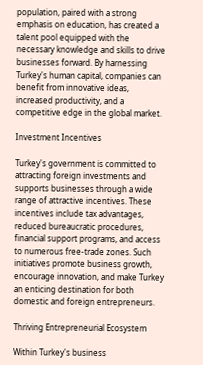population, paired with a strong emphasis on education, has created a talent pool equipped with the necessary knowledge and skills to drive businesses forward. By harnessing Turkey's human capital, companies can benefit from innovative ideas, increased productivity, and a competitive edge in the global market.

Investment Incentives

Turkey's government is committed to attracting foreign investments and supports businesses through a wide range of attractive incentives. These incentives include tax advantages, reduced bureaucratic procedures, financial support programs, and access to numerous free-trade zones. Such initiatives promote business growth, encourage innovation, and make Turkey an enticing destination for both domestic and foreign entrepreneurs.

Thriving Entrepreneurial Ecosystem

Within Turkey's business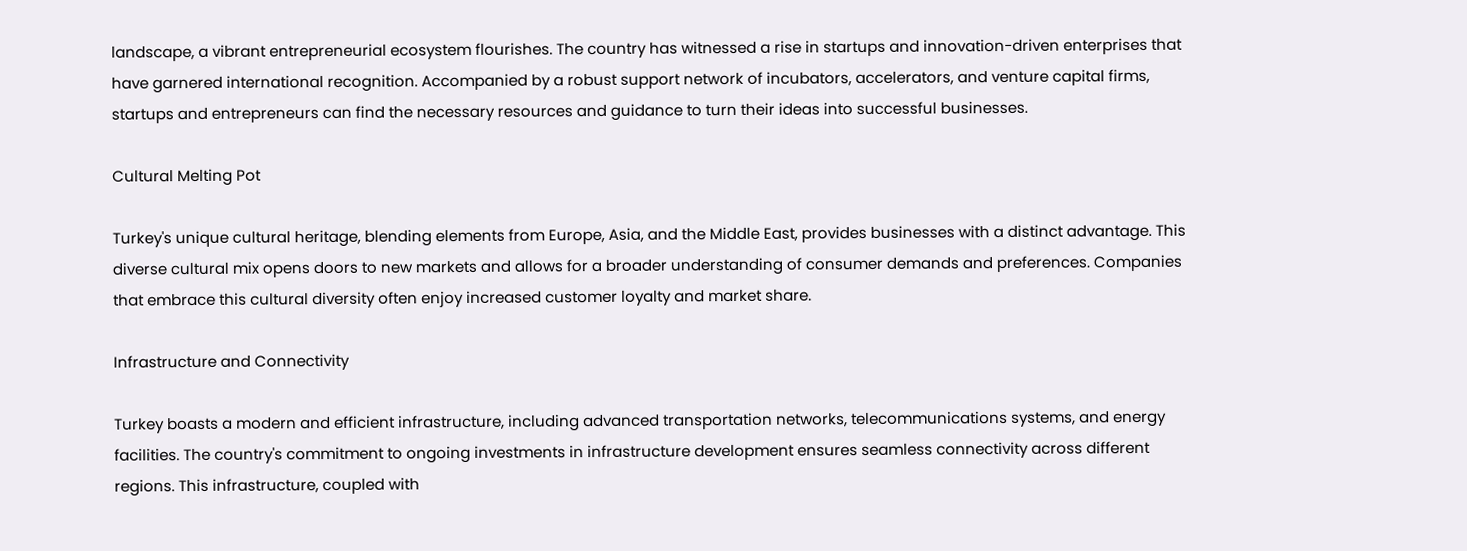landscape, a vibrant entrepreneurial ecosystem flourishes. The country has witnessed a rise in startups and innovation-driven enterprises that have garnered international recognition. Accompanied by a robust support network of incubators, accelerators, and venture capital firms, startups and entrepreneurs can find the necessary resources and guidance to turn their ideas into successful businesses.

Cultural Melting Pot

Turkey's unique cultural heritage, blending elements from Europe, Asia, and the Middle East, provides businesses with a distinct advantage. This diverse cultural mix opens doors to new markets and allows for a broader understanding of consumer demands and preferences. Companies that embrace this cultural diversity often enjoy increased customer loyalty and market share.

Infrastructure and Connectivity

Turkey boasts a modern and efficient infrastructure, including advanced transportation networks, telecommunications systems, and energy facilities. The country's commitment to ongoing investments in infrastructure development ensures seamless connectivity across different regions. This infrastructure, coupled with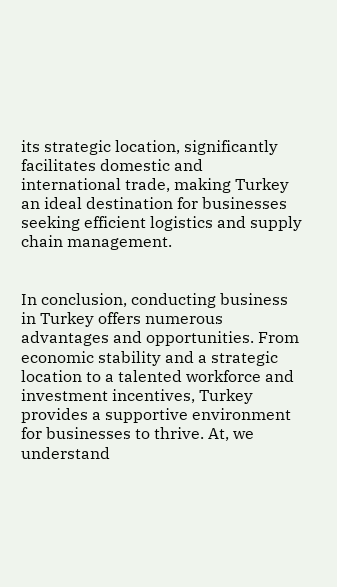its strategic location, significantly facilitates domestic and international trade, making Turkey an ideal destination for businesses seeking efficient logistics and supply chain management.


In conclusion, conducting business in Turkey offers numerous advantages and opportunities. From economic stability and a strategic location to a talented workforce and investment incentives, Turkey provides a supportive environment for businesses to thrive. At, we understand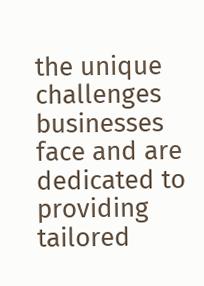the unique challenges businesses face and are dedicated to providing tailored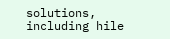solutions, including hile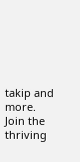takip and more. Join the thriving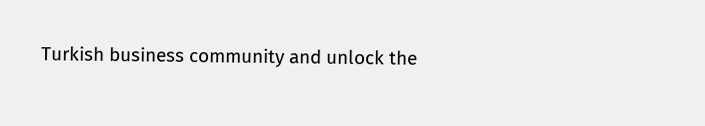Turkish business community and unlock the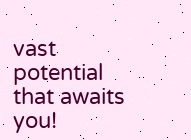vast potential that awaits you!